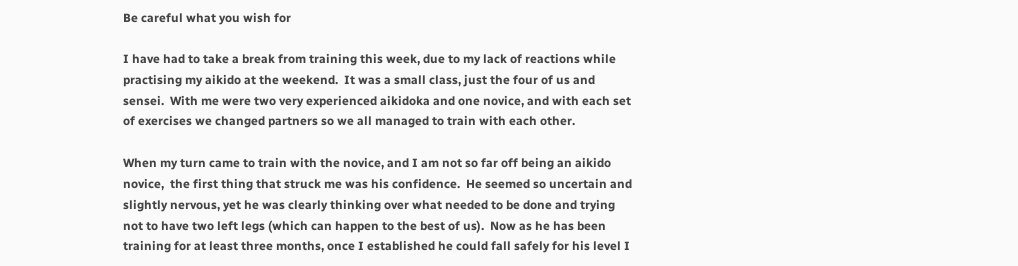Be careful what you wish for

I have had to take a break from training this week, due to my lack of reactions while practising my aikido at the weekend.  It was a small class, just the four of us and sensei.  With me were two very experienced aikidoka and one novice, and with each set of exercises we changed partners so we all managed to train with each other.

When my turn came to train with the novice, and I am not so far off being an aikido novice,  the first thing that struck me was his confidence.  He seemed so uncertain and slightly nervous, yet he was clearly thinking over what needed to be done and trying not to have two left legs (which can happen to the best of us).  Now as he has been training for at least three months, once I established he could fall safely for his level I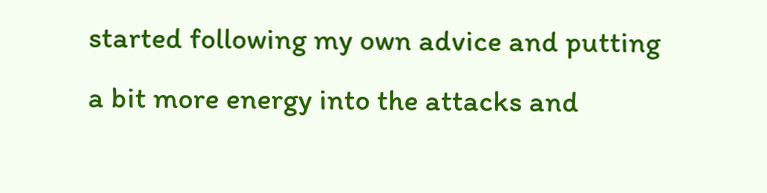started following my own advice and putting a bit more energy into the attacks and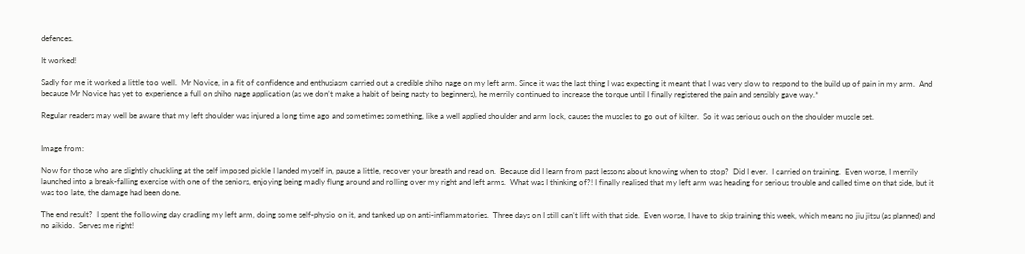defences.

It worked!

Sadly for me it worked a little too well.  Mr Novice, in a fit of confidence and enthusiasm carried out a credible shiho nage on my left arm. Since it was the last thing I was expecting it meant that I was very slow to respond to the build up of pain in my arm.  And because Mr Novice has yet to experience a full on shiho nage application (as we don’t make a habit of being nasty to beginners), he merrily continued to increase the torque until I finally registered the pain and sensibly gave way.*

Regular readers may well be aware that my left shoulder was injured a long time ago and sometimes something, like a well applied shoulder and arm lock, causes the muscles to go out of kilter.  So it was serious ouch on the shoulder muscle set.


Image from:

Now for those who are slightly chuckling at the self imposed pickle I landed myself in, pause a little, recover your breath and read on.  Because did I learn from past lessons about knowing when to stop?  Did I ever.  I carried on training.  Even worse, I merrily launched into a break-falling exercise with one of the seniors, enjoying being madly flung around and rolling over my right and left arms.  What was I thinking of?! I finally realised that my left arm was heading for serious trouble and called time on that side, but it was too late, the damage had been done.

The end result?  I spent the following day cradling my left arm, doing some self-physio on it, and tanked up on anti-inflammatories.  Three days on I still can’t lift with that side.  Even worse, I have to skip training this week, which means no jiu jitsu (as planned) and no aikido.  Serves me right!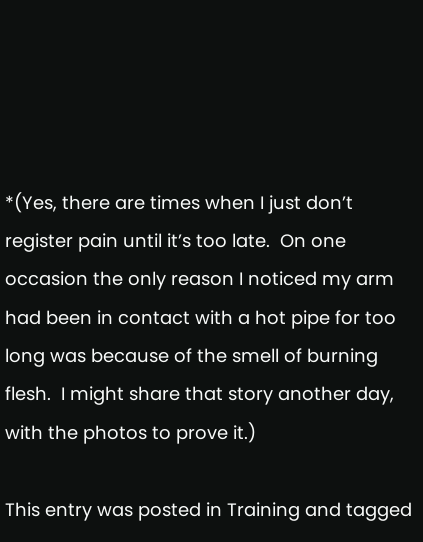*(Yes, there are times when I just don’t register pain until it’s too late.  On one occasion the only reason I noticed my arm had been in contact with a hot pipe for too long was because of the smell of burning flesh.  I might share that story another day, with the photos to prove it.)

This entry was posted in Training and tagged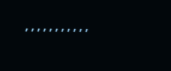, , , , , , , , , , ,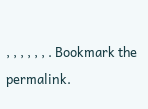, , , , , , . Bookmark the permalink.